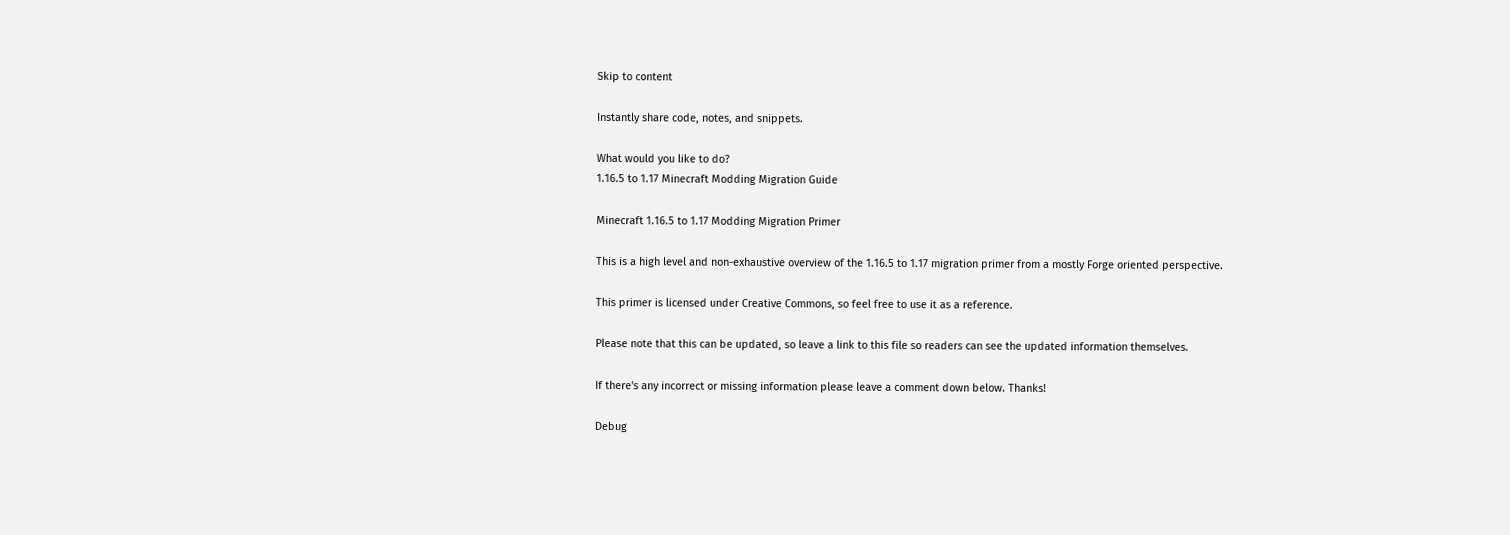Skip to content

Instantly share code, notes, and snippets.

What would you like to do?
1.16.5 to 1.17 Minecraft Modding Migration Guide

Minecraft 1.16.5 to 1.17 Modding Migration Primer

This is a high level and non-exhaustive overview of the 1.16.5 to 1.17 migration primer from a mostly Forge oriented perspective.

This primer is licensed under Creative Commons, so feel free to use it as a reference.

Please note that this can be updated, so leave a link to this file so readers can see the updated information themselves.

If there's any incorrect or missing information please leave a comment down below. Thanks!

Debug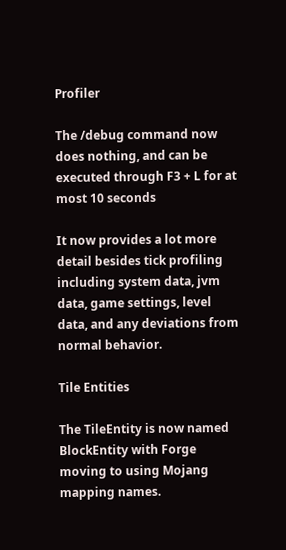Profiler

The /debug command now does nothing, and can be executed through F3 + L for at most 10 seconds

It now provides a lot more detail besides tick profiling including system data, jvm data, game settings, level data, and any deviations from normal behavior.

Tile Entities

The TileEntity is now named BlockEntity with Forge moving to using Mojang mapping names.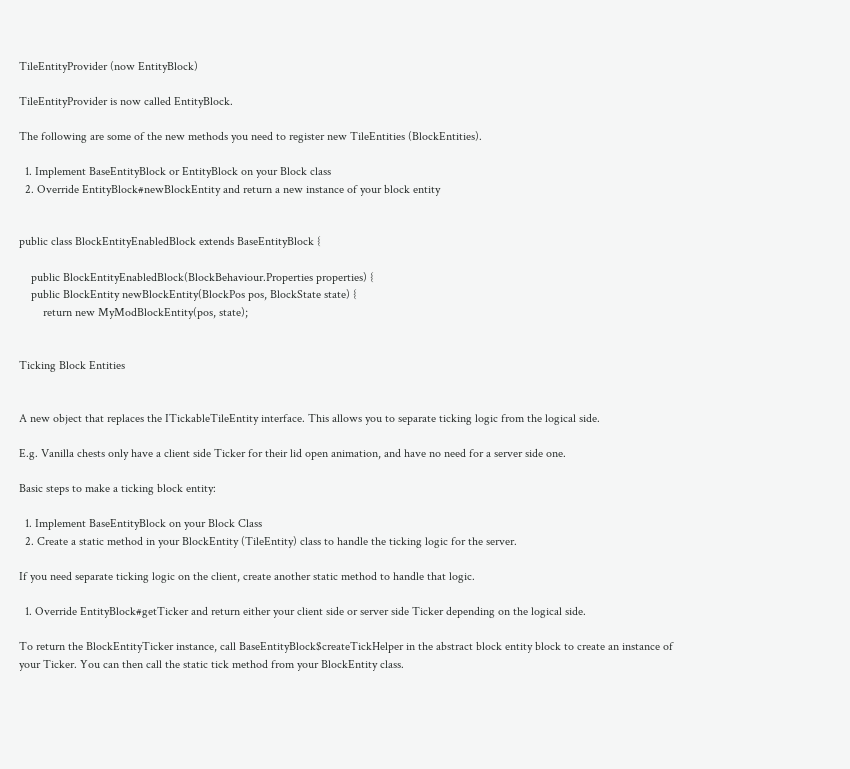TileEntityProvider (now EntityBlock)

TileEntityProvider is now called EntityBlock.

The following are some of the new methods you need to register new TileEntities (BlockEntities).

  1. Implement BaseEntityBlock or EntityBlock on your Block class
  2. Override EntityBlock#newBlockEntity and return a new instance of your block entity


public class BlockEntityEnabledBlock extends BaseEntityBlock {

    public BlockEntityEnabledBlock(BlockBehaviour.Properties properties) {
    public BlockEntity newBlockEntity(BlockPos pos, BlockState state) {
        return new MyModBlockEntity(pos, state);


Ticking Block Entities


A new object that replaces the ITickableTileEntity interface. This allows you to separate ticking logic from the logical side.

E.g. Vanilla chests only have a client side Ticker for their lid open animation, and have no need for a server side one.

Basic steps to make a ticking block entity:

  1. Implement BaseEntityBlock on your Block Class
  2. Create a static method in your BlockEntity (TileEntity) class to handle the ticking logic for the server.

If you need separate ticking logic on the client, create another static method to handle that logic.

  1. Override EntityBlock#getTicker and return either your client side or server side Ticker depending on the logical side.

To return the BlockEntityTicker instance, call BaseEntityBlock$createTickHelper in the abstract block entity block to create an instance of your Ticker. You can then call the static tick method from your BlockEntity class.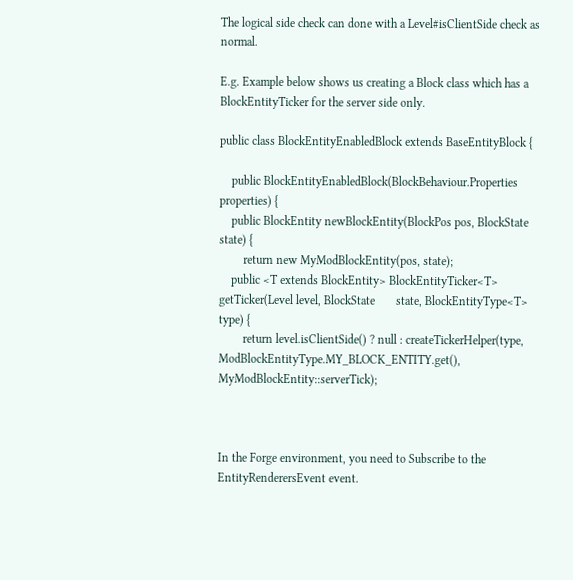The logical side check can done with a Level#isClientSide check as normal.

E.g. Example below shows us creating a Block class which has a BlockEntityTicker for the server side only.

public class BlockEntityEnabledBlock extends BaseEntityBlock {

    public BlockEntityEnabledBlock(BlockBehaviour.Properties properties) {
    public BlockEntity newBlockEntity(BlockPos pos, BlockState state) {
        return new MyModBlockEntity(pos, state);
    public <T extends BlockEntity> BlockEntityTicker<T> getTicker(Level level, BlockState       state, BlockEntityType<T> type) {
        return level.isClientSide() ? null : createTickerHelper(type, ModBlockEntityType.MY_BLOCK_ENTITY.get(), MyModBlockEntity::serverTick);



In the Forge environment, you need to Subscribe to the EntityRenderersEvent event.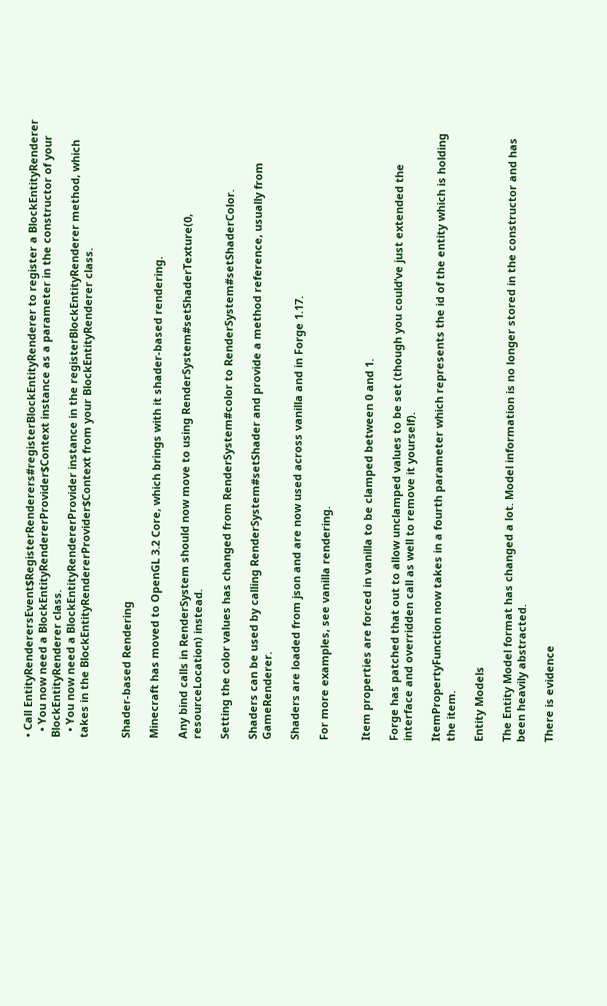• Call EntityRenderersEvent$RegisterRenderers#registerBlockEntityRenderer to register a BlockEntityRenderer
  • You now need a BlockEntityRendererProvider$Context instance as a parameter in the constructor of your BlockEntityRenderer class.
  • You now need a BlockEntityRendererProvider instance in the registerBlockEntityRenderer method, which takes in the BlockEntityRendererProvider$Context from your BlockEntityRenderer class.


Shader-based Rendering

Minecraft has moved to OpenGL 3.2 Core, which brings with it shader-based rendering.

Any bind calls in RenderSystem should now move to using RenderSystem#setShaderTexture(0, resourceLocation) instead.

Setting the color values has changed from RenderSystem#color to RenderSystem#setShaderColor.

Shaders can be used by calling RenderSystem#setShader and provide a method reference, usually from GameRenderer.

Shaders are loaded from json and are now used across vanilla and in Forge 1.17.

For more examples, see vanilla rendering.


Item properties are forced in vanilla to be clamped between 0 and 1.

Forge has patched that out to allow unclamped values to be set (though you could’ve just extended the interface and overridden call as well to remove it yourself).

ItemPropertyFunction now takes in a fourth parameter which represents the id of the entity which is holding the item.

Entity Models

The Entity Model format has changed a lot. Model information is no longer stored in the constructor and has been heavily abstracted.

There is evidence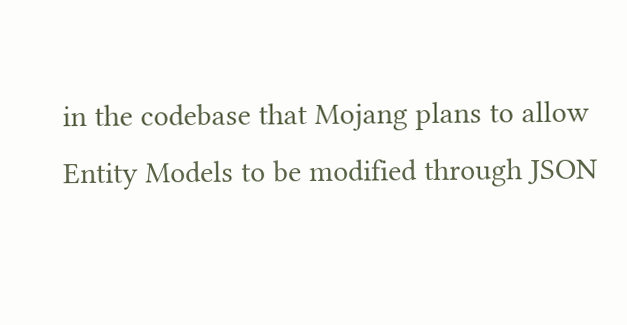in the codebase that Mojang plans to allow Entity Models to be modified through JSON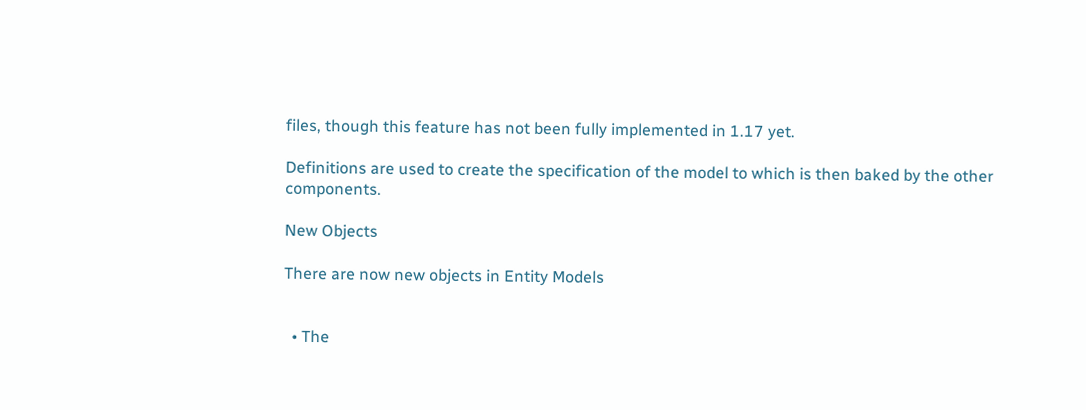files, though this feature has not been fully implemented in 1.17 yet.

Definitions are used to create the specification of the model to which is then baked by the other components.

New Objects

There are now new objects in Entity Models


  • The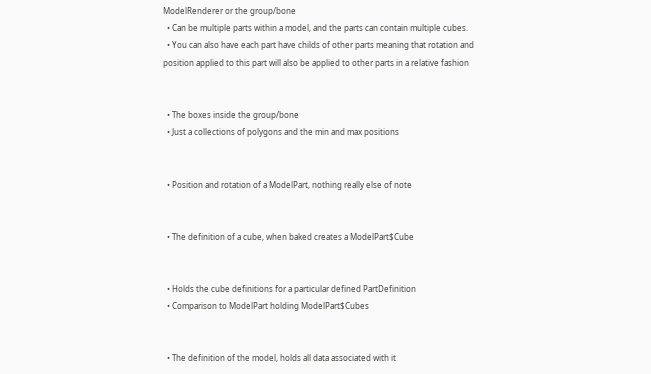ModelRenderer or the group/bone
  • Can be multiple parts within a model, and the parts can contain multiple cubes.
  • You can also have each part have childs of other parts meaning that rotation and position applied to this part will also be applied to other parts in a relative fashion


  • The boxes inside the group/bone
  • Just a collections of polygons and the min and max positions


  • Position and rotation of a ModelPart, nothing really else of note


  • The definition of a cube, when baked creates a ModelPart$Cube


  • Holds the cube definitions for a particular defined PartDefinition
  • Comparison to ModelPart holding ModelPart$Cubes


  • The definition of the model, holds all data associated with it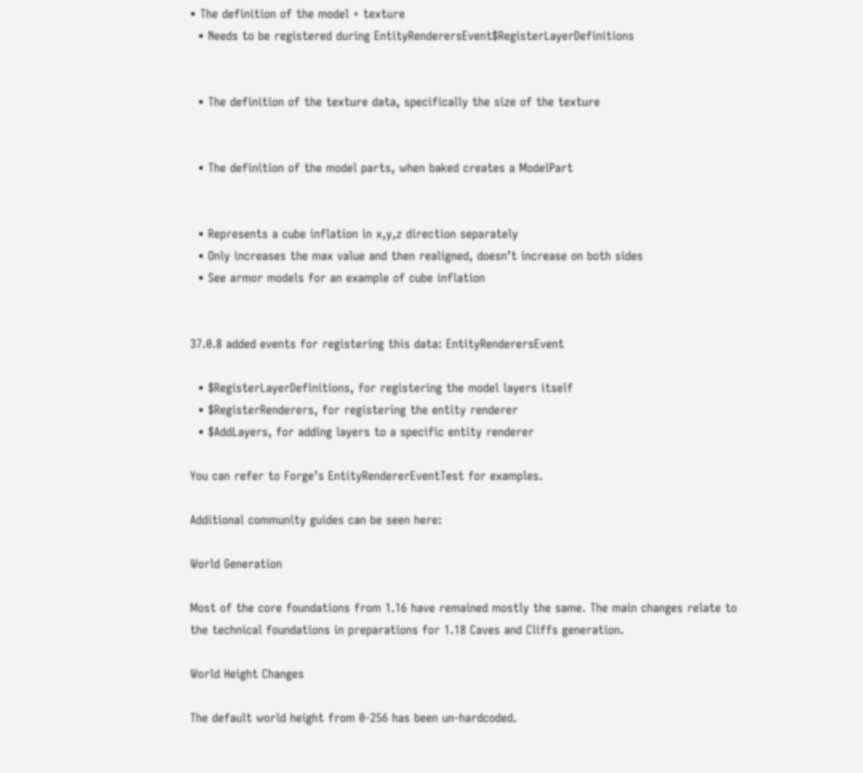• The definition of the model + texture
  • Needs to be registered during EntityRenderersEvent$RegisterLayerDefinitions


  • The definition of the texture data, specifically the size of the texture


  • The definition of the model parts, when baked creates a ModelPart


  • Represents a cube inflation in x,y,z direction separately
  • Only increases the max value and then realigned, doesn’t increase on both sides
  • See armor models for an example of cube inflation


37.0.8 added events for registering this data: EntityRenderersEvent

  • $RegisterLayerDefinitions, for registering the model layers itself
  • $RegisterRenderers, for registering the entity renderer
  • $AddLayers, for adding layers to a specific entity renderer

You can refer to Forge’s EntityRendererEventTest for examples.

Additional community guides can be seen here:

World Generation

Most of the core foundations from 1.16 have remained mostly the same. The main changes relate to the technical foundations in preparations for 1.18 Caves and Cliffs generation.

World Height Changes

The default world height from 0-256 has been un-hardcoded.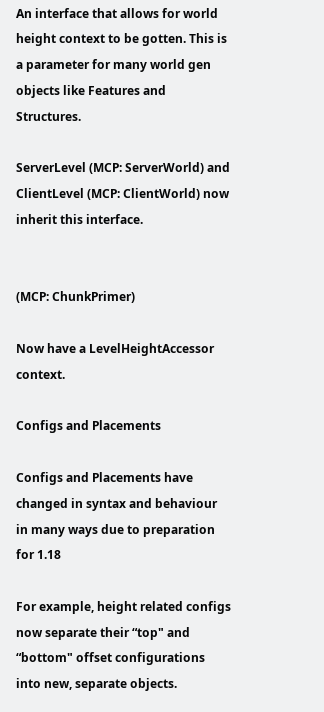An interface that allows for world height context to be gotten. This is a parameter for many world gen objects like Features and Structures.

ServerLevel (MCP: ServerWorld) and ClientLevel (MCP: ClientWorld) now inherit this interface.


(MCP: ChunkPrimer)

Now have a LevelHeightAccessor context.

Configs and Placements

Configs and Placements have changed in syntax and behaviour in many ways due to preparation for 1.18

For example, height related configs now separate their “top" and “bottom" offset configurations into new, separate objects.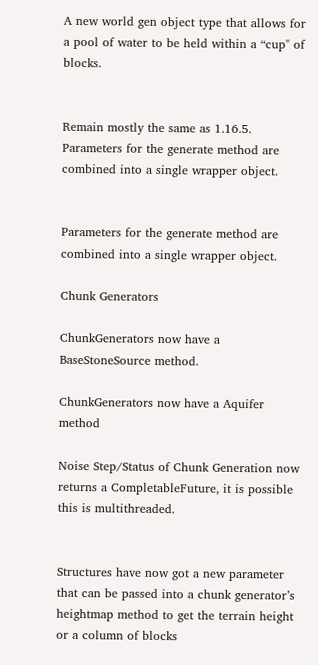A new world gen object type that allows for a pool of water to be held within a “cup" of blocks.


Remain mostly the same as 1.16.5. Parameters for the generate method are combined into a single wrapper object.


Parameters for the generate method are combined into a single wrapper object.

Chunk Generators

ChunkGenerators now have a BaseStoneSource method.

ChunkGenerators now have a Aquifer method

Noise Step/Status of Chunk Generation now returns a CompletableFuture, it is possible this is multithreaded.


Structures have now got a new parameter that can be passed into a chunk generator’s heightmap method to get the terrain height or a column of blocks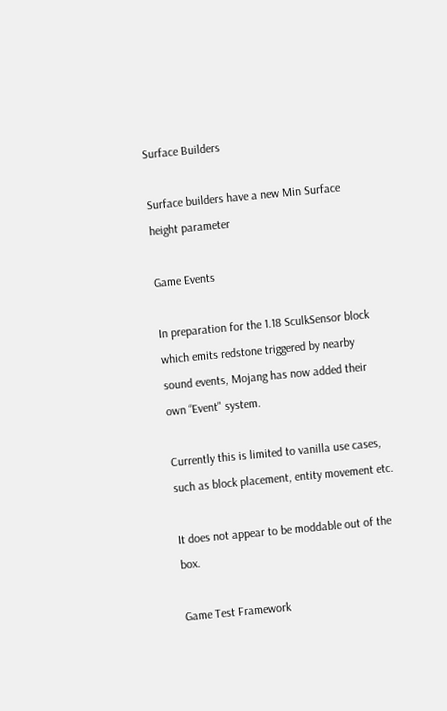Surface Builders

Surface builders have a new Min Surface height parameter

Game Events

In preparation for the 1.18 SculkSensor block which emits redstone triggered by nearby sound events, Mojang has now added their own “Event" system.

Currently this is limited to vanilla use cases, such as block placement, entity movement etc.

It does not appear to be moddable out of the box.

Game Test Framework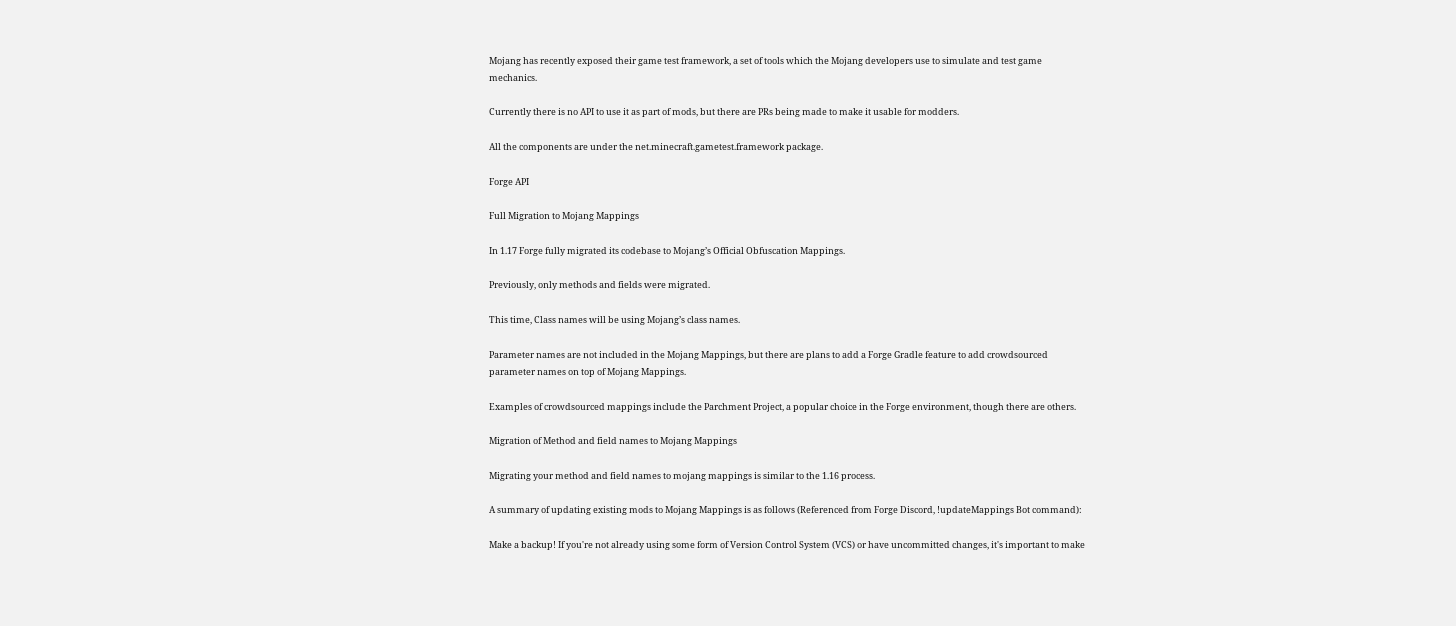Mojang has recently exposed their game test framework, a set of tools which the Mojang developers use to simulate and test game mechanics.

Currently there is no API to use it as part of mods, but there are PRs being made to make it usable for modders.

All the components are under the net.minecraft.gametest.framework package.

Forge API

Full Migration to Mojang Mappings

In 1.17 Forge fully migrated its codebase to Mojang’s Official Obfuscation Mappings.

Previously, only methods and fields were migrated.

This time, Class names will be using Mojang’s class names.

Parameter names are not included in the Mojang Mappings, but there are plans to add a Forge Gradle feature to add crowdsourced parameter names on top of Mojang Mappings.

Examples of crowdsourced mappings include the Parchment Project, a popular choice in the Forge environment, though there are others.

Migration of Method and field names to Mojang Mappings

Migrating your method and field names to mojang mappings is similar to the 1.16 process.

A summary of updating existing mods to Mojang Mappings is as follows (Referenced from Forge Discord, !updateMappings Bot command):

Make a backup! If you're not already using some form of Version Control System (VCS) or have uncommitted changes, it's important to make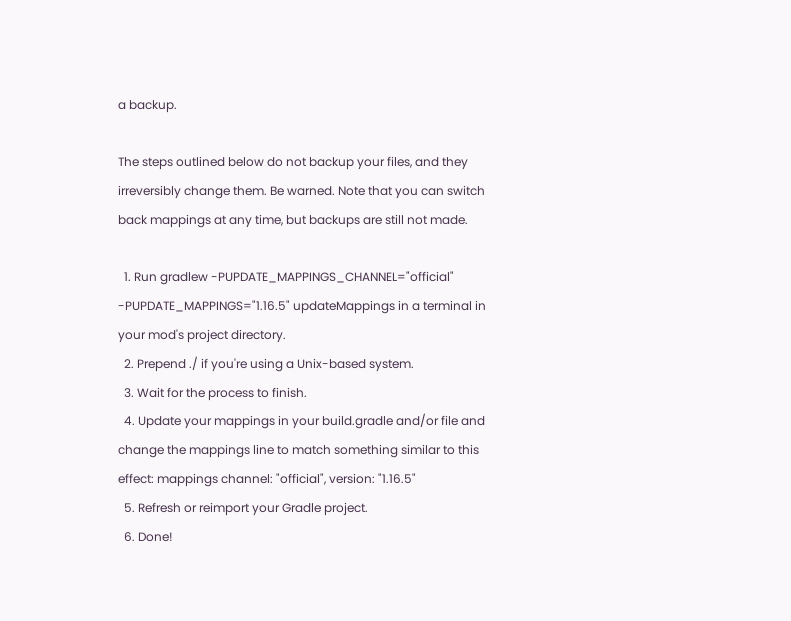a backup.

The steps outlined below do not backup your files, and they irreversibly change them. Be warned. Note that you can switch back mappings at any time, but backups are still not made.

  1. Run gradlew -PUPDATE_MAPPINGS_CHANNEL="official" -PUPDATE_MAPPINGS="1.16.5" updateMappings in a terminal in your mod's project directory.
  2. Prepend ./ if you're using a Unix-based system.
  3. Wait for the process to finish.
  4. Update your mappings in your build.gradle and/or file and change the mappings line to match something similar to this effect: mappings channel: "official", version: "1.16.5"
  5. Refresh or reimport your Gradle project.
  6. Done!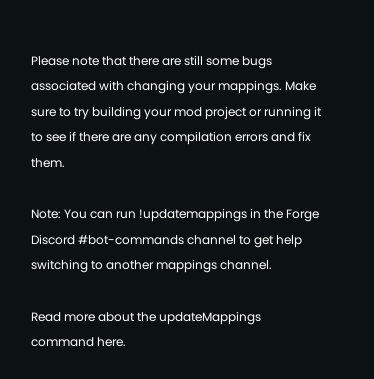Please note that there are still some bugs associated with changing your mappings. Make sure to try building your mod project or running it to see if there are any compilation errors and fix them.

Note: You can run !updatemappings in the Forge Discord #bot-commands channel to get help switching to another mappings channel.

Read more about the updateMappings command here.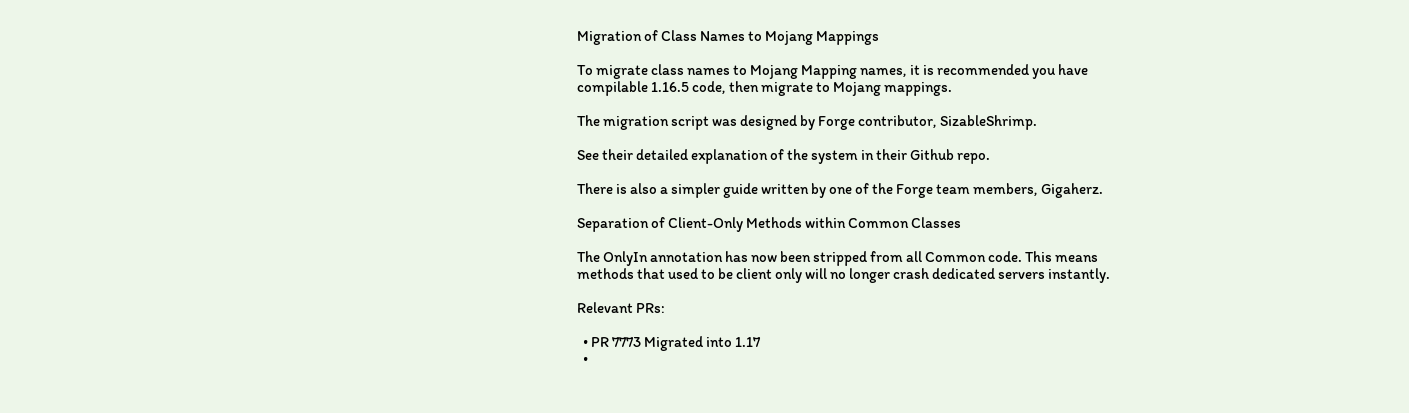Migration of Class Names to Mojang Mappings

To migrate class names to Mojang Mapping names, it is recommended you have compilable 1.16.5 code, then migrate to Mojang mappings.

The migration script was designed by Forge contributor, SizableShrimp.

See their detailed explanation of the system in their Github repo.

There is also a simpler guide written by one of the Forge team members, Gigaherz.

Separation of Client-Only Methods within Common Classes

The OnlyIn annotation has now been stripped from all Common code. This means methods that used to be client only will no longer crash dedicated servers instantly.

Relevant PRs:

  • PR 7773 Migrated into 1.17
  •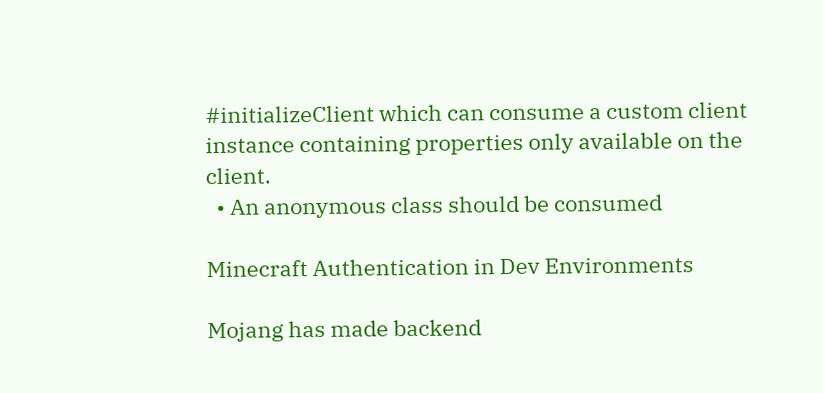#initializeClient which can consume a custom client instance containing properties only available on the client.
  • An anonymous class should be consumed

Minecraft Authentication in Dev Environments

Mojang has made backend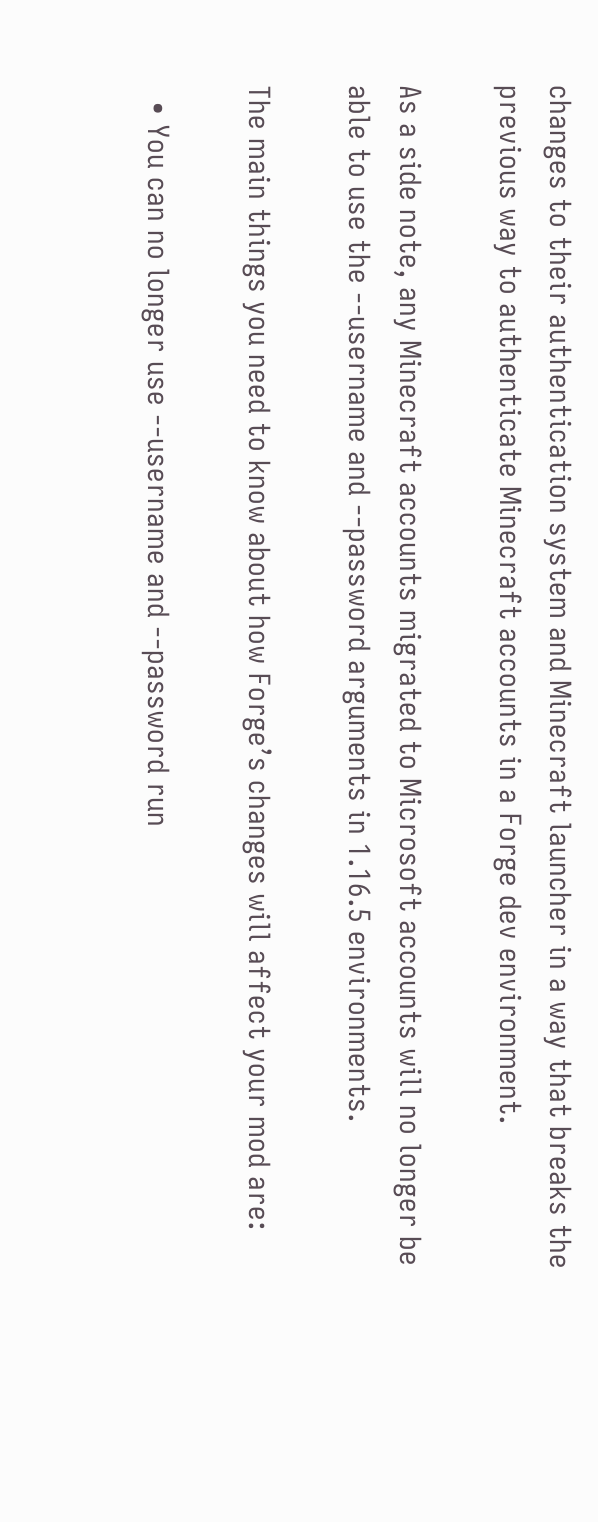changes to their authentication system and Minecraft launcher in a way that breaks the previous way to authenticate Minecraft accounts in a Forge dev environment.

As a side note, any Minecraft accounts migrated to Microsoft accounts will no longer be able to use the --username and --password arguments in 1.16.5 environments.

The main things you need to know about how Forge’s changes will affect your mod are:

  • You can no longer use --username and --password run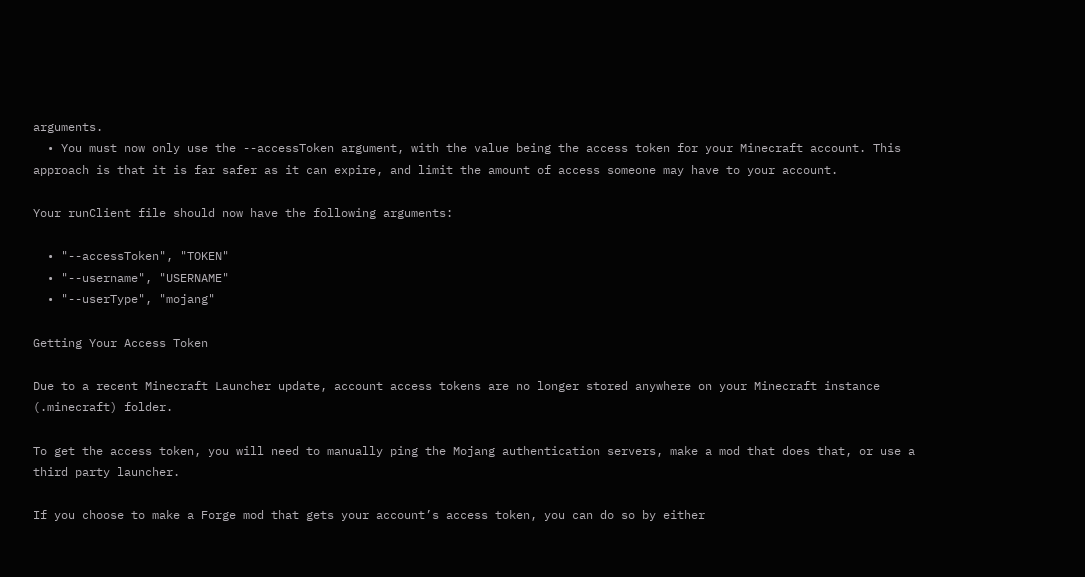arguments.
  • You must now only use the --accessToken argument, with the value being the access token for your Minecraft account. This approach is that it is far safer as it can expire, and limit the amount of access someone may have to your account.

Your runClient file should now have the following arguments:

  • "--accessToken", "TOKEN"
  • "--username", "USERNAME"
  • "--userType", "mojang"

Getting Your Access Token

Due to a recent Minecraft Launcher update, account access tokens are no longer stored anywhere on your Minecraft instance (.minecraft) folder.

To get the access token, you will need to manually ping the Mojang authentication servers, make a mod that does that, or use a third party launcher.

If you choose to make a Forge mod that gets your account’s access token, you can do so by either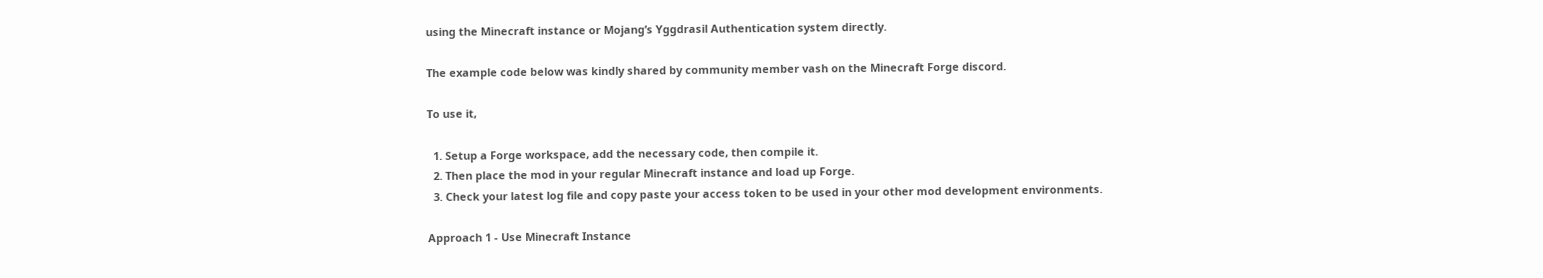using the Minecraft instance or Mojang’s Yggdrasil Authentication system directly.

The example code below was kindly shared by community member vash on the Minecraft Forge discord.

To use it,

  1. Setup a Forge workspace, add the necessary code, then compile it.
  2. Then place the mod in your regular Minecraft instance and load up Forge.
  3. Check your latest log file and copy paste your access token to be used in your other mod development environments.

Approach 1 - Use Minecraft Instance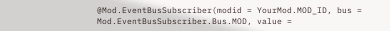@Mod.EventBusSubscriber(modid = YourMod.MOD_ID, bus = Mod.EventBusSubscriber.Bus.MOD, value =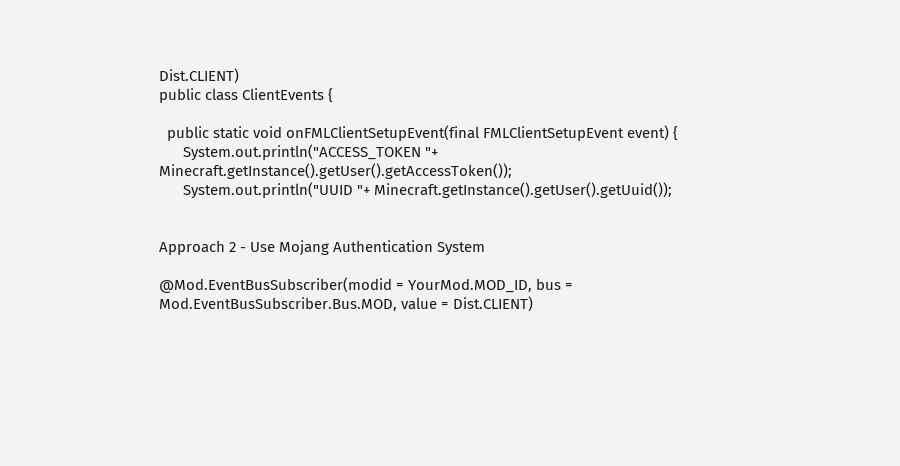Dist.CLIENT)
public class ClientEvents {

  public static void onFMLClientSetupEvent(final FMLClientSetupEvent event) {
      System.out.println("ACCESS_TOKEN "+ Minecraft.getInstance().getUser().getAccessToken());
      System.out.println("UUID "+ Minecraft.getInstance().getUser().getUuid());


Approach 2 - Use Mojang Authentication System

@Mod.EventBusSubscriber(modid = YourMod.MOD_ID, bus = Mod.EventBusSubscriber.Bus.MOD, value = Dist.CLIENT)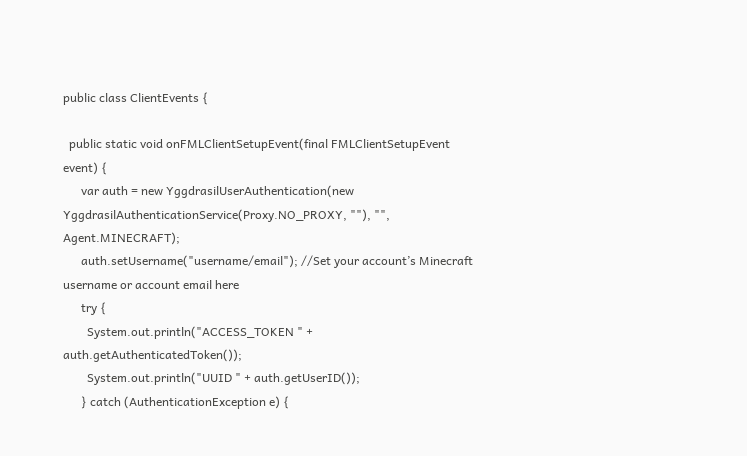public class ClientEvents {

  public static void onFMLClientSetupEvent(final FMLClientSetupEvent event) {
      var auth = new YggdrasilUserAuthentication(new YggdrasilAuthenticationService(Proxy.NO_PROXY, ""), "", Agent.MINECRAFT);
      auth.setUsername("username/email"); //Set your account’s Minecraft username or account email here
      try {
        System.out.println("ACCESS_TOKEN " + auth.getAuthenticatedToken());
        System.out.println("UUID " + auth.getUserID());
      } catch (AuthenticationException e) {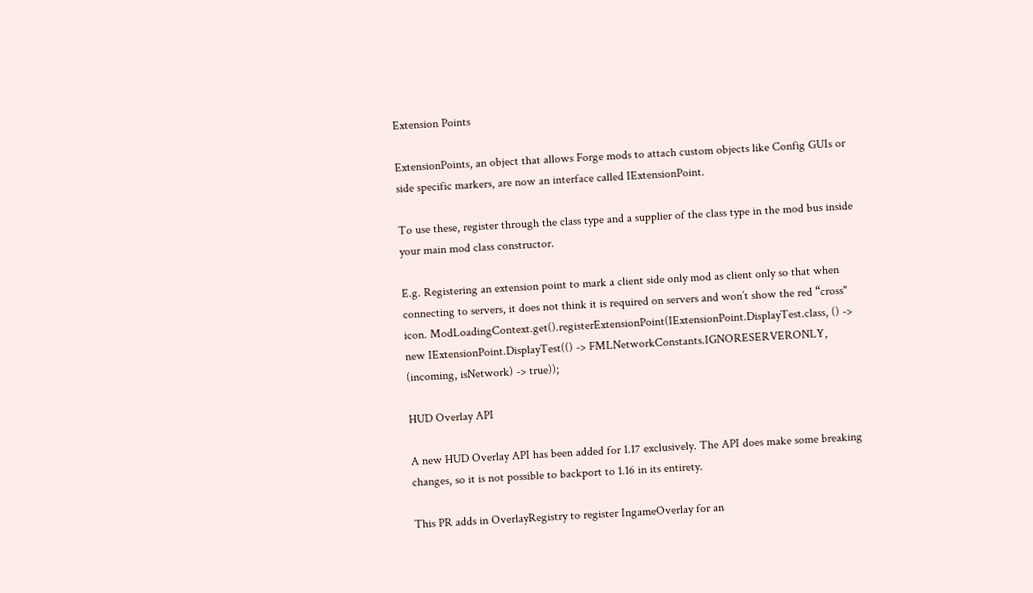Extension Points

ExtensionPoints, an object that allows Forge mods to attach custom objects like Config GUIs or side specific markers, are now an interface called IExtensionPoint.

To use these, register through the class type and a supplier of the class type in the mod bus inside your main mod class constructor.

E.g. Registering an extension point to mark a client side only mod as client only so that when connecting to servers, it does not think it is required on servers and won’t show the red “cross" icon. ModLoadingContext.get().registerExtensionPoint(IExtensionPoint.DisplayTest.class, () -> new IExtensionPoint.DisplayTest(() -> FMLNetworkConstants.IGNORESERVERONLY, (incoming, isNetwork) -> true));

HUD Overlay API

A new HUD Overlay API has been added for 1.17 exclusively. The API does make some breaking changes, so it is not possible to backport to 1.16 in its entirety.

This PR adds in OverlayRegistry to register IngameOverlay for an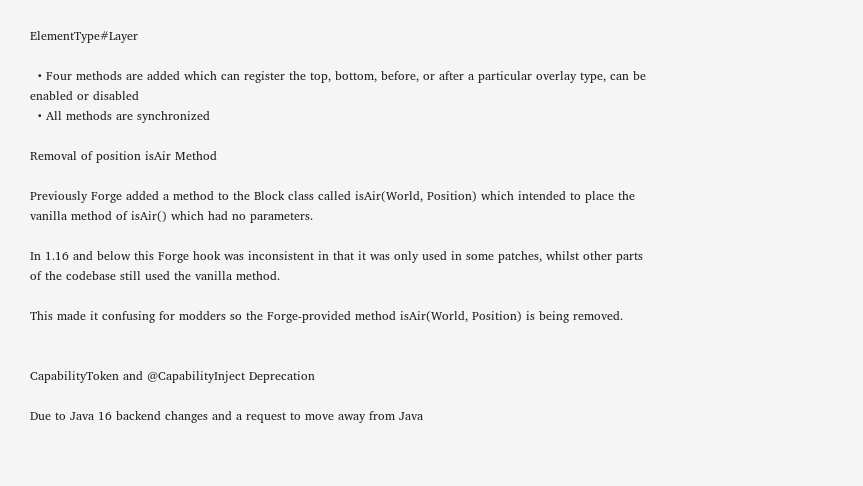ElementType#Layer

  • Four methods are added which can register the top, bottom, before, or after a particular overlay type, can be enabled or disabled
  • All methods are synchronized

Removal of position isAir Method

Previously Forge added a method to the Block class called isAir(World, Position) which intended to place the vanilla method of isAir() which had no parameters.

In 1.16 and below this Forge hook was inconsistent in that it was only used in some patches, whilst other parts of the codebase still used the vanilla method.

This made it confusing for modders so the Forge-provided method isAir(World, Position) is being removed.


CapabilityToken and @CapabilityInject Deprecation

Due to Java 16 backend changes and a request to move away from Java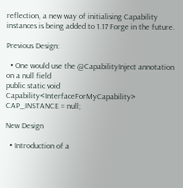reflection, a new way of initialising Capability instances is being added to 1.17 Forge in the future.

Previous Design:

  • One would use the @CapabilityInject annotation on a null field
public static void Capability<InterfaceForMyCapability> CAP_INSTANCE = null;

New Design

  • Introduction of a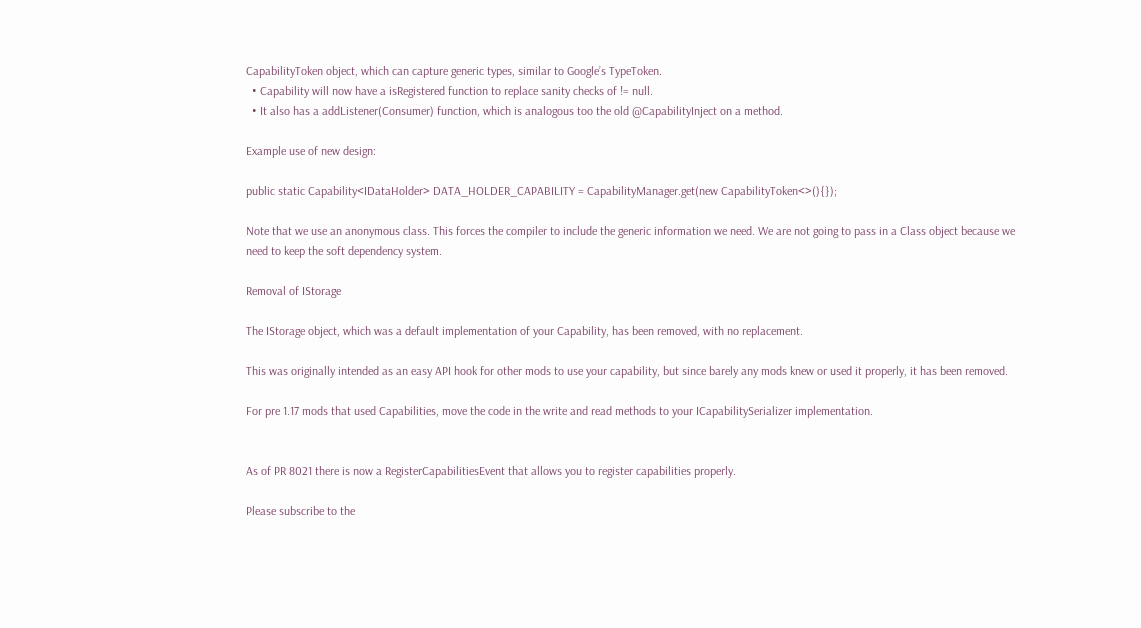CapabilityToken object, which can capture generic types, similar to Google’s TypeToken.
  • Capability will now have a isRegistered function to replace sanity checks of != null.
  • It also has a addListener(Consumer) function, which is analogous too the old @CapabilityInject on a method.

Example use of new design:

public static Capability<IDataHolder> DATA_HOLDER_CAPABILITY = CapabilityManager.get(new CapabilityToken<>(){});

Note that we use an anonymous class. This forces the compiler to include the generic information we need. We are not going to pass in a Class object because we need to keep the soft dependency system.

Removal of IStorage

The IStorage object, which was a default implementation of your Capability, has been removed, with no replacement.

This was originally intended as an easy API hook for other mods to use your capability, but since barely any mods knew or used it properly, it has been removed.

For pre 1.17 mods that used Capabilities, move the code in the write and read methods to your ICapabilitySerializer implementation.


As of PR 8021 there is now a RegisterCapabilitiesEvent that allows you to register capabilities properly.

Please subscribe to the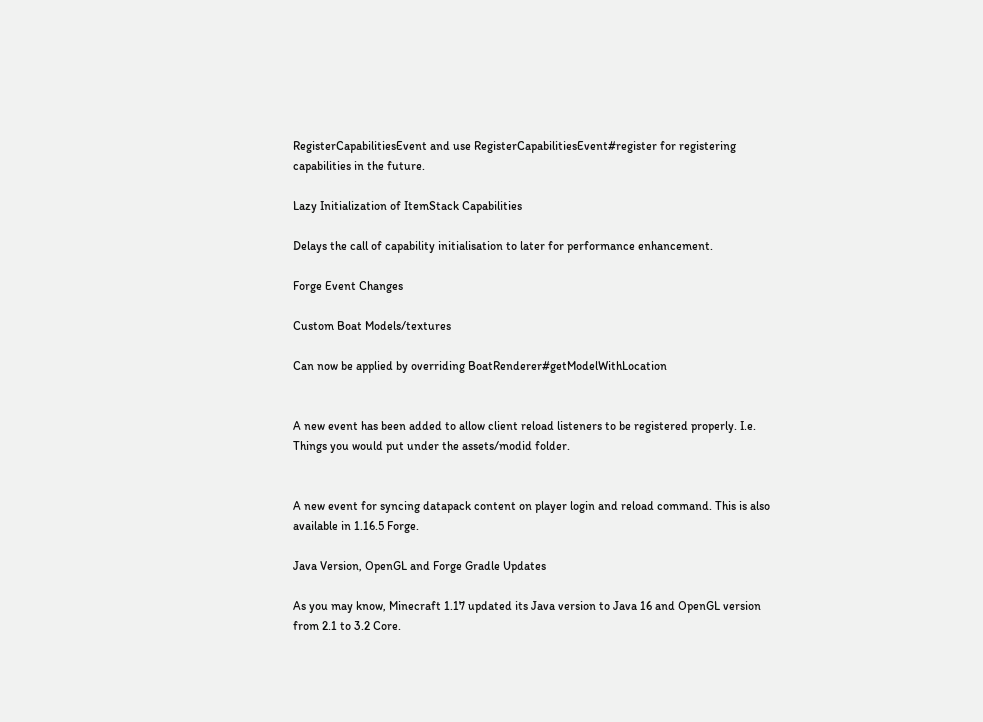RegisterCapabilitiesEvent and use RegisterCapabilitiesEvent#register for registering capabilities in the future.

Lazy Initialization of ItemStack Capabilities

Delays the call of capability initialisation to later for performance enhancement.

Forge Event Changes

Custom Boat Models/textures

Can now be applied by overriding BoatRenderer#getModelWithLocation


A new event has been added to allow client reload listeners to be registered properly. I.e. Things you would put under the assets/modid folder.


A new event for syncing datapack content on player login and reload command. This is also available in 1.16.5 Forge.

Java Version, OpenGL and Forge Gradle Updates

As you may know, Minecraft 1.17 updated its Java version to Java 16 and OpenGL version from 2.1 to 3.2 Core.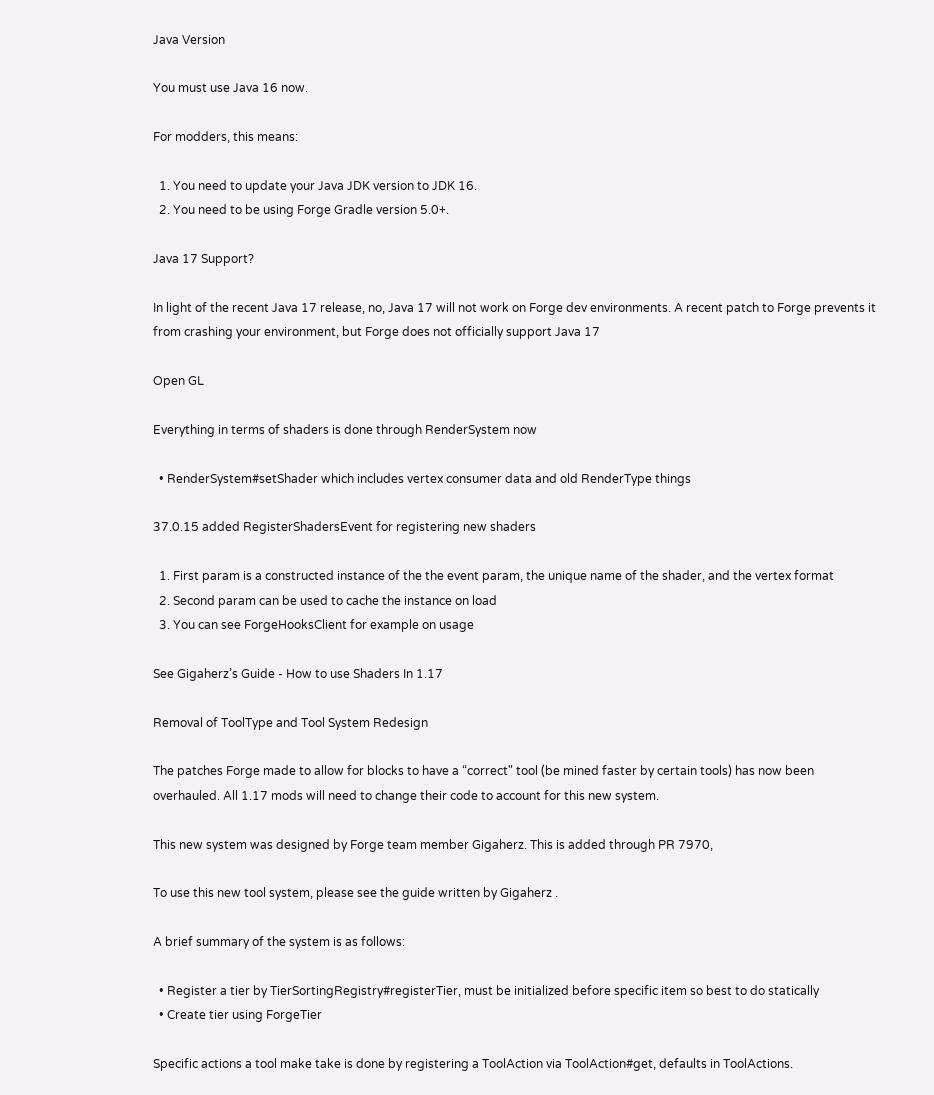Java Version

You must use Java 16 now.

For modders, this means:

  1. You need to update your Java JDK version to JDK 16.
  2. You need to be using Forge Gradle version 5.0+.

Java 17 Support?

In light of the recent Java 17 release, no, Java 17 will not work on Forge dev environments. A recent patch to Forge prevents it from crashing your environment, but Forge does not officially support Java 17

Open GL

Everything in terms of shaders is done through RenderSystem now

  • RenderSystem#setShader which includes vertex consumer data and old RenderType things

37.0.15 added RegisterShadersEvent for registering new shaders

  1. First param is a constructed instance of the the event param, the unique name of the shader, and the vertex format
  2. Second param can be used to cache the instance on load
  3. You can see ForgeHooksClient for example on usage

See Gigaherz’s Guide - How to use Shaders In 1.17

Removal of ToolType and Tool System Redesign

The patches Forge made to allow for blocks to have a “correct" tool (be mined faster by certain tools) has now been overhauled. All 1.17 mods will need to change their code to account for this new system.

This new system was designed by Forge team member Gigaherz. This is added through PR 7970,

To use this new tool system, please see the guide written by Gigaherz .

A brief summary of the system is as follows:

  • Register a tier by TierSortingRegistry#registerTier, must be initialized before specific item so best to do statically
  • Create tier using ForgeTier

Specific actions a tool make take is done by registering a ToolAction via ToolAction#get, defaults in ToolActions.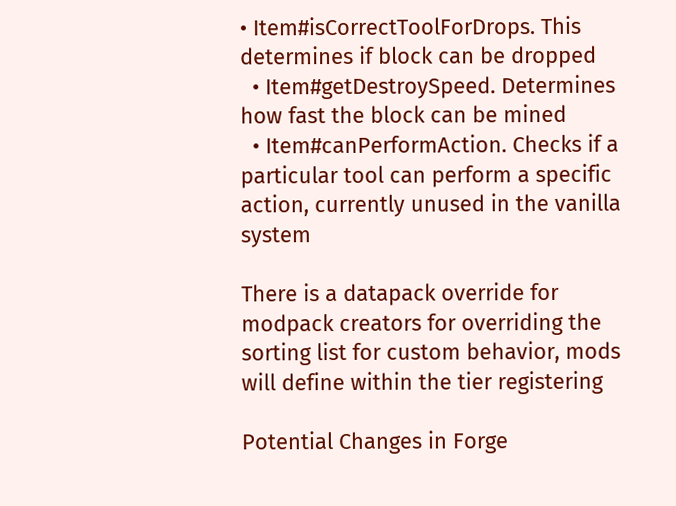• Item#isCorrectToolForDrops. This determines if block can be dropped
  • Item#getDestroySpeed. Determines how fast the block can be mined
  • Item#canPerformAction. Checks if a particular tool can perform a specific action, currently unused in the vanilla system

There is a datapack override for modpack creators for overriding the sorting list for custom behavior, mods will define within the tier registering

Potential Changes in Forge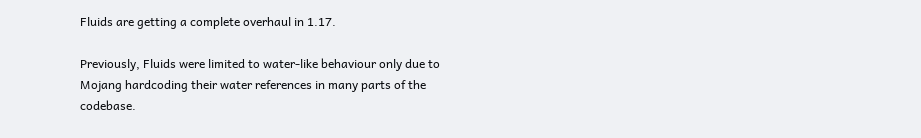Fluids are getting a complete overhaul in 1.17.

Previously, Fluids were limited to water-like behaviour only due to Mojang hardcoding their water references in many parts of the codebase.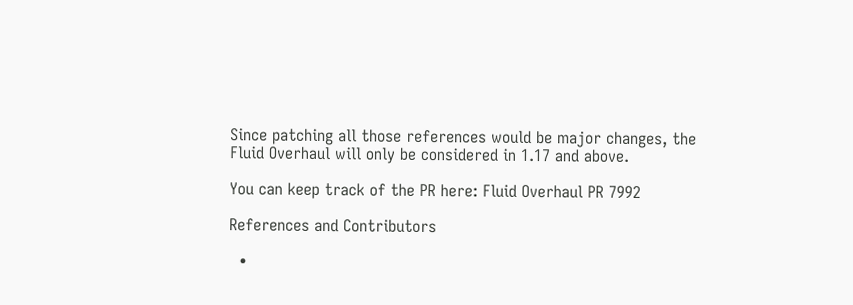Since patching all those references would be major changes, the Fluid Overhaul will only be considered in 1.17 and above.

You can keep track of the PR here: Fluid Overhaul PR 7992

References and Contributors

  •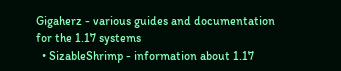Gigaherz - various guides and documentation for the 1.17 systems
  • SizableShrimp - information about 1.17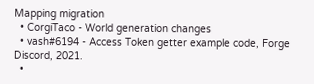Mapping migration
  • CorgiTaco - World generation changes
  • vash#6194 - Access Token getter example code, Forge Discord, 2021.
  •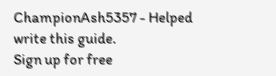ChampionAsh5357 - Helped write this guide.
Sign up for free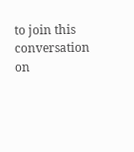to join this conversation on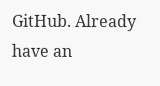GitHub. Already have an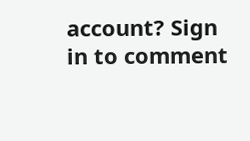account? Sign in to comment